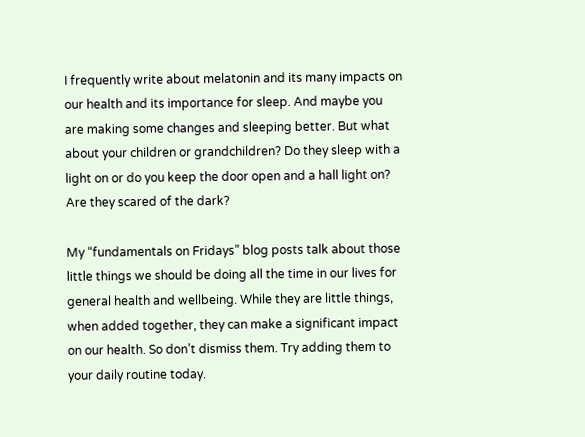I frequently write about melatonin and its many impacts on our health and its importance for sleep. And maybe you are making some changes and sleeping better. But what about your children or grandchildren? Do they sleep with a light on or do you keep the door open and a hall light on? Are they scared of the dark?

My “fundamentals on Fridays” blog posts talk about those little things we should be doing all the time in our lives for general health and wellbeing. While they are little things, when added together, they can make a significant impact on our health. So don’t dismiss them. Try adding them to your daily routine today.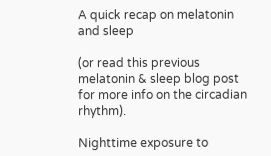A quick recap on melatonin and sleep

(or read this previous melatonin & sleep blog post for more info on the circadian rhythm).

Nighttime exposure to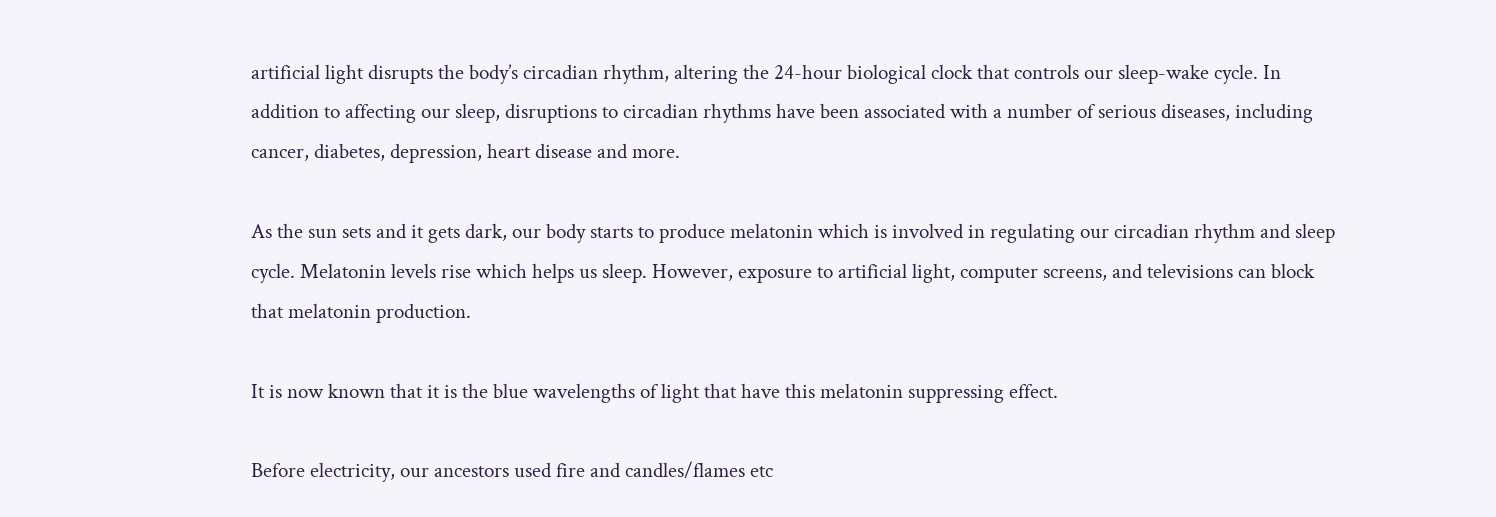artificial light disrupts the body’s circadian rhythm, altering the 24-hour biological clock that controls our sleep-wake cycle. In addition to affecting our sleep, disruptions to circadian rhythms have been associated with a number of serious diseases, including cancer, diabetes, depression, heart disease and more.

As the sun sets and it gets dark, our body starts to produce melatonin which is involved in regulating our circadian rhythm and sleep cycle. Melatonin levels rise which helps us sleep. However, exposure to artificial light, computer screens, and televisions can block that melatonin production.

It is now known that it is the blue wavelengths of light that have this melatonin suppressing effect.

Before electricity, our ancestors used fire and candles/flames etc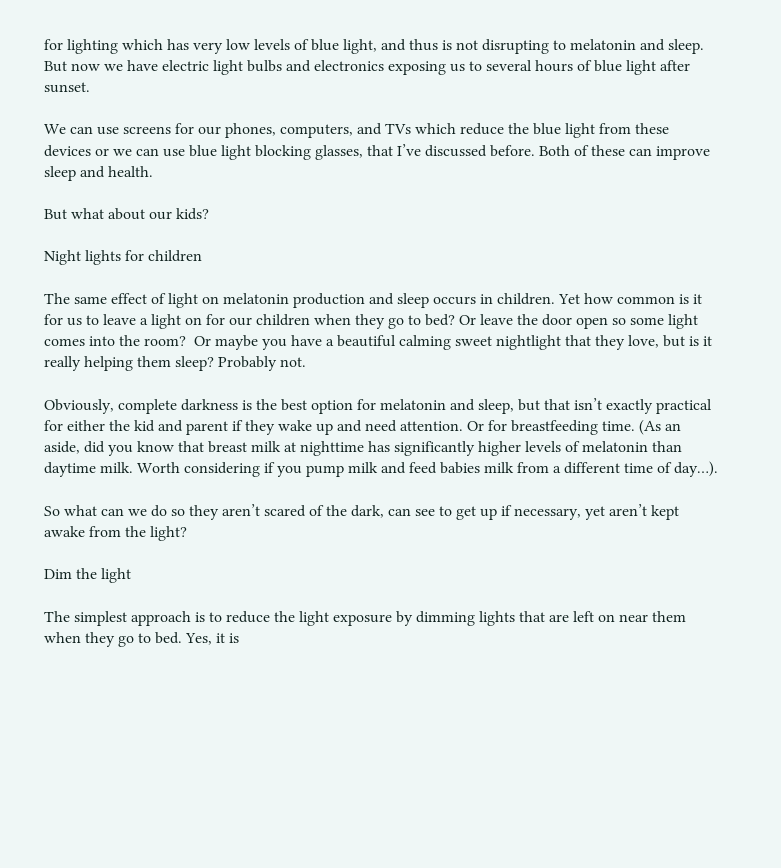for lighting which has very low levels of blue light, and thus is not disrupting to melatonin and sleep. But now we have electric light bulbs and electronics exposing us to several hours of blue light after sunset.

We can use screens for our phones, computers, and TVs which reduce the blue light from these devices or we can use blue light blocking glasses, that I’ve discussed before. Both of these can improve sleep and health.

But what about our kids?

Night lights for children

The same effect of light on melatonin production and sleep occurs in children. Yet how common is it for us to leave a light on for our children when they go to bed? Or leave the door open so some light comes into the room?  Or maybe you have a beautiful calming sweet nightlight that they love, but is it really helping them sleep? Probably not.

Obviously, complete darkness is the best option for melatonin and sleep, but that isn’t exactly practical for either the kid and parent if they wake up and need attention. Or for breastfeeding time. (As an aside, did you know that breast milk at nighttime has significantly higher levels of melatonin than daytime milk. Worth considering if you pump milk and feed babies milk from a different time of day…).

So what can we do so they aren’t scared of the dark, can see to get up if necessary, yet aren’t kept awake from the light?

Dim the light

The simplest approach is to reduce the light exposure by dimming lights that are left on near them when they go to bed. Yes, it is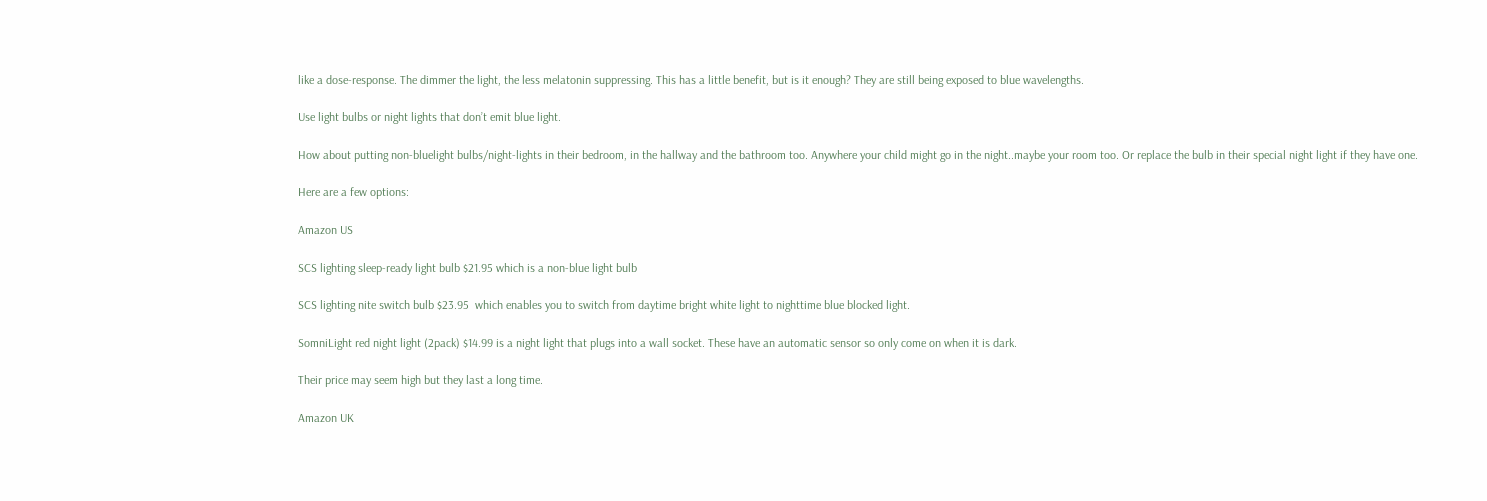like a dose-response. The dimmer the light, the less melatonin suppressing. This has a little benefit, but is it enough? They are still being exposed to blue wavelengths.

Use light bulbs or night lights that don’t emit blue light.

How about putting non-bluelight bulbs/night-lights in their bedroom, in the hallway and the bathroom too. Anywhere your child might go in the night..maybe your room too. Or replace the bulb in their special night light if they have one.

Here are a few options:

Amazon US

SCS lighting sleep-ready light bulb $21.95 which is a non-blue light bulb

SCS lighting nite switch bulb $23.95  which enables you to switch from daytime bright white light to nighttime blue blocked light.

SomniLight red night light (2pack) $14.99 is a night light that plugs into a wall socket. These have an automatic sensor so only come on when it is dark.

Their price may seem high but they last a long time.

Amazon UK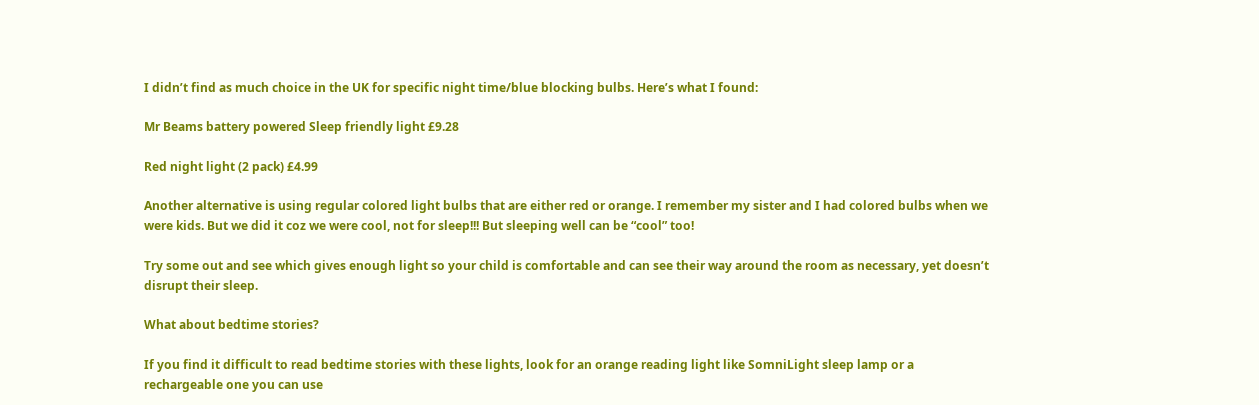I didn’t find as much choice in the UK for specific night time/blue blocking bulbs. Here’s what I found:

Mr Beams battery powered Sleep friendly light £9.28

Red night light (2 pack) £4.99

Another alternative is using regular colored light bulbs that are either red or orange. I remember my sister and I had colored bulbs when we were kids. But we did it coz we were cool, not for sleep!!! But sleeping well can be “cool” too!

Try some out and see which gives enough light so your child is comfortable and can see their way around the room as necessary, yet doesn’t disrupt their sleep.

What about bedtime stories?

If you find it difficult to read bedtime stories with these lights, look for an orange reading light like SomniLight sleep lamp or a rechargeable one you can use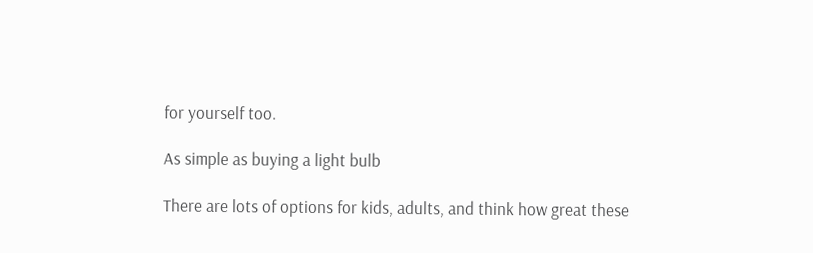for yourself too.

As simple as buying a light bulb

There are lots of options for kids, adults, and think how great these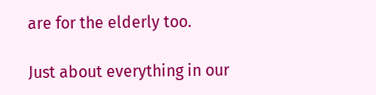are for the elderly too.

Just about everything in our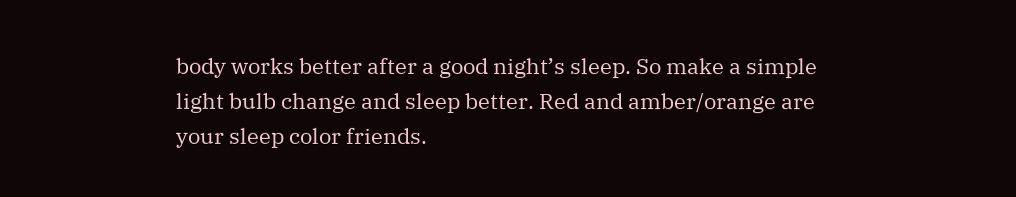body works better after a good night’s sleep. So make a simple light bulb change and sleep better. Red and amber/orange are your sleep color friends.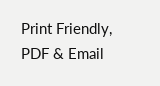Print Friendly, PDF & Email